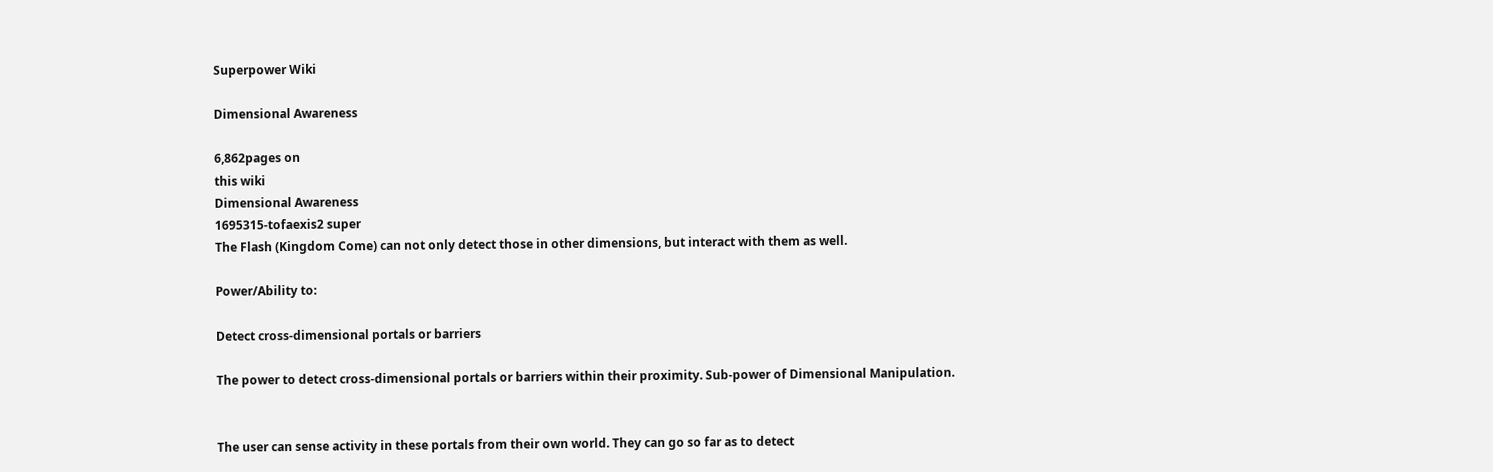Superpower Wiki

Dimensional Awareness

6,862pages on
this wiki
Dimensional Awareness
1695315-tofaexis2 super
The Flash (Kingdom Come) can not only detect those in other dimensions, but interact with them as well.

Power/Ability to:

Detect cross-dimensional portals or barriers

The power to detect cross-dimensional portals or barriers within their proximity. Sub-power of Dimensional Manipulation.


The user can sense activity in these portals from their own world. They can go so far as to detect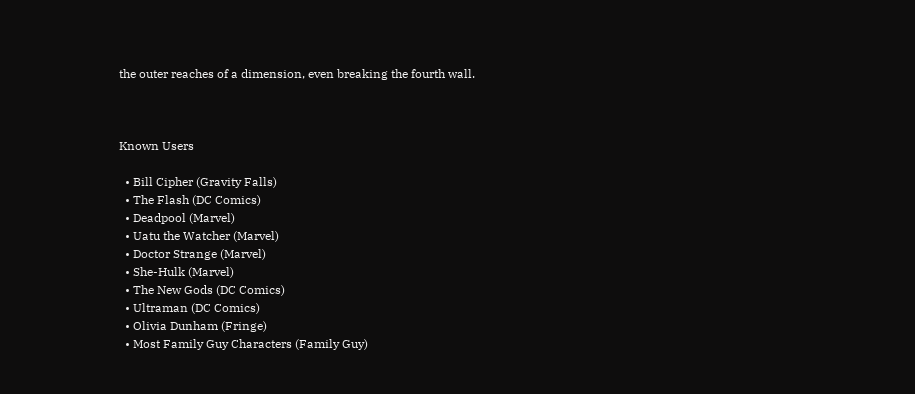the outer reaches of a dimension, even breaking the fourth wall.



Known Users

  • Bill Cipher (Gravity Falls)
  • The Flash (DC Comics)
  • Deadpool (Marvel)
  • Uatu the Watcher (Marvel)
  • Doctor Strange (Marvel)
  • She-Hulk (Marvel)
  • The New Gods (DC Comics)
  • Ultraman (DC Comics)
  • Olivia Dunham (Fringe)
  • Most Family Guy Characters (Family Guy)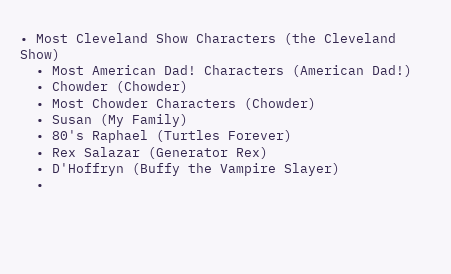• Most Cleveland Show Characters (the Cleveland Show)
  • Most American Dad! Characters (American Dad!)
  • Chowder (Chowder)
  • Most Chowder Characters (Chowder)
  • Susan (My Family)
  • 80's Raphael (Turtles Forever)
  • Rex Salazar (Generator Rex)
  • D'Hoffryn (Buffy the Vampire Slayer)
  •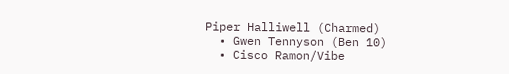Piper Halliwell (Charmed)
  • Gwen Tennyson (Ben 10)
  • Cisco Ramon/Vibe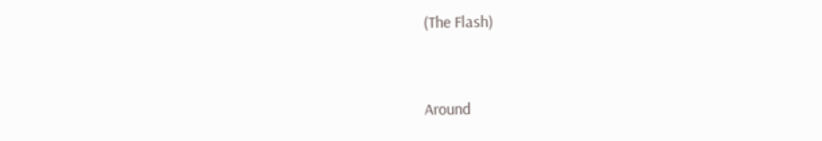(The Flash)


Around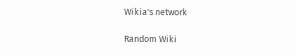Wikia's network

Random Wiki